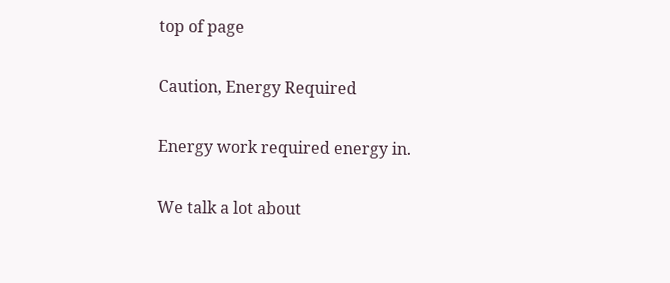top of page

Caution, Energy Required

Energy work required energy in.

We talk a lot about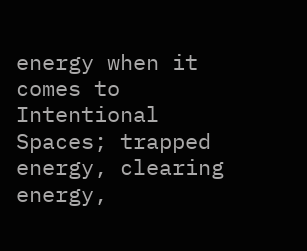energy when it comes to Intentional Spaces; trapped energy, clearing energy,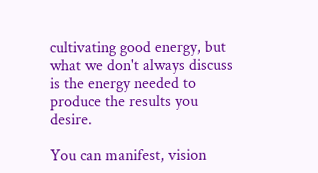cultivating good energy, but what we don't always discuss is the energy needed to produce the results you desire.

You can manifest, vision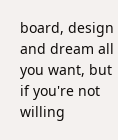board, design and dream all you want, but if you're not willing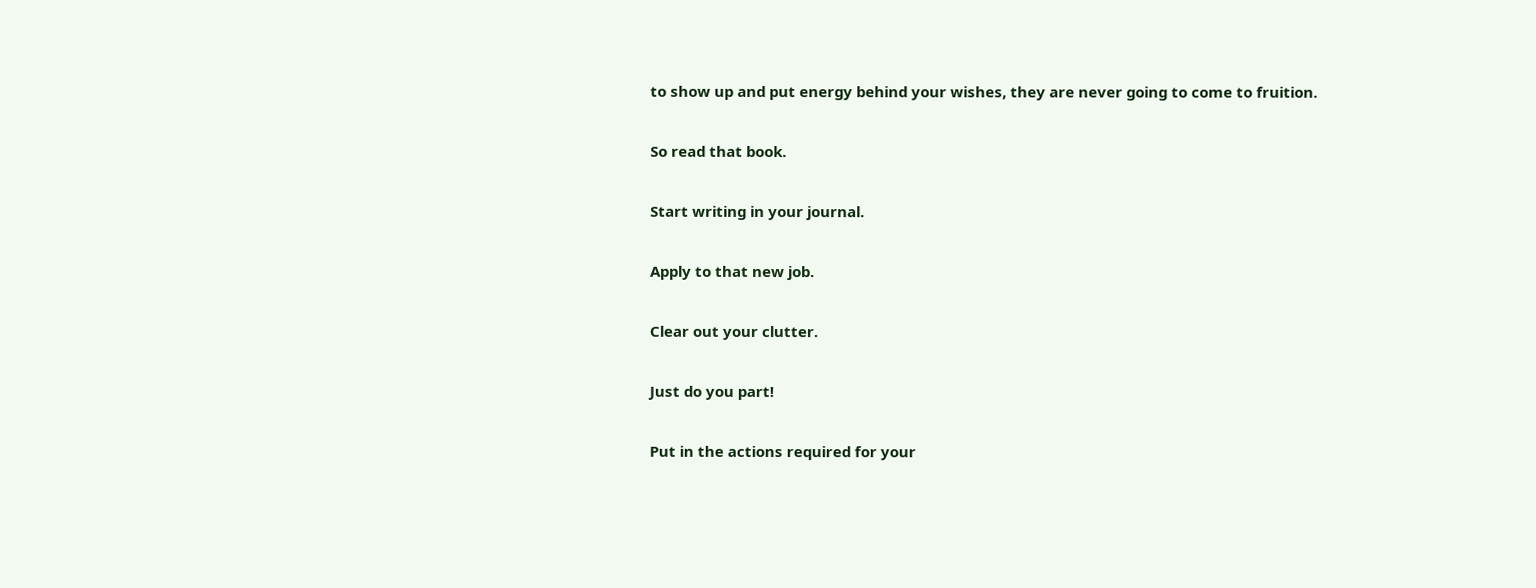to show up and put energy behind your wishes, they are never going to come to fruition.

So read that book.

Start writing in your journal.

Apply to that new job.

Clear out your clutter.

Just do you part!

Put in the actions required for your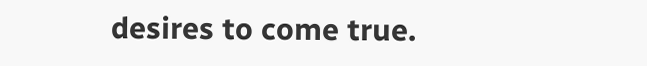desires to come true.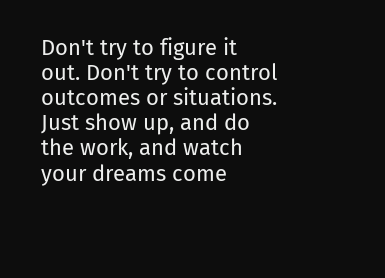Don't try to figure it out. Don't try to control outcomes or situations. Just show up, and do the work, and watch your dreams come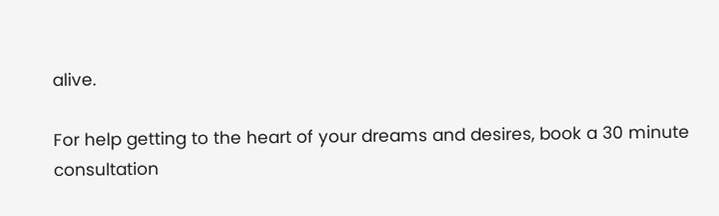alive.

For help getting to the heart of your dreams and desires, book a 30 minute consultation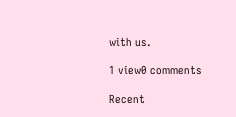with us.

1 view0 comments

Recent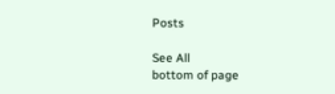Posts

See All
bottom of page